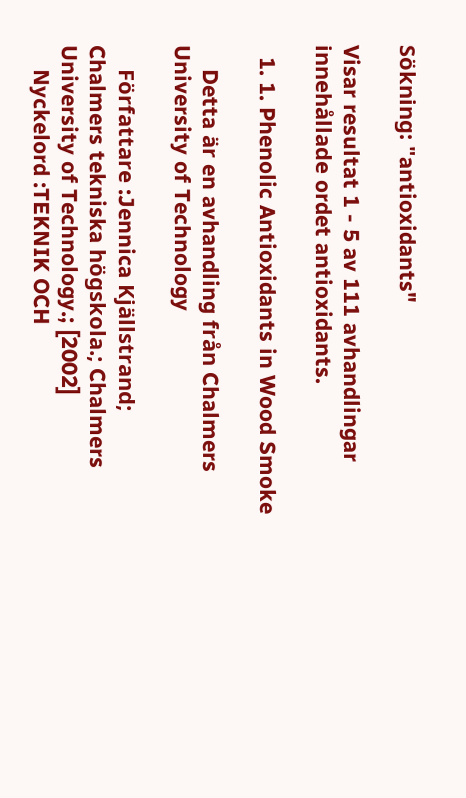Sökning: "antioxidants"

Visar resultat 1 - 5 av 111 avhandlingar innehållade ordet antioxidants.

  1. 1. Phenolic Antioxidants in Wood Smoke

    Detta är en avhandling från Chalmers University of Technology

    Författare :Jennica Kjällstrand; Chalmers tekniska högskola.; Chalmers University of Technology.; [2002]
    Nyckelord :TEKNIK OCH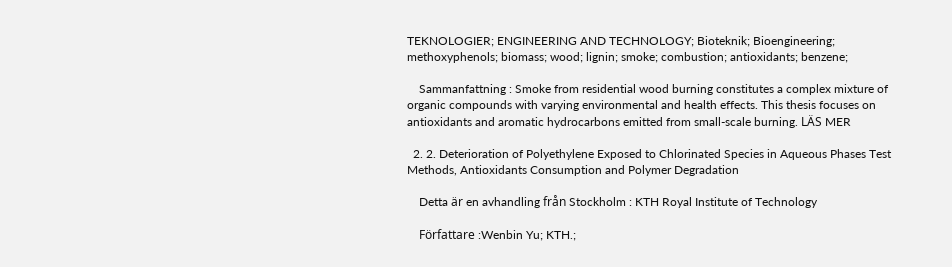TEKNOLOGIER; ENGINEERING AND TECHNOLOGY; Bioteknik; Bioengineering; methoxyphenols; biomass; wood; lignin; smoke; combustion; antioxidants; benzene;

    Sammanfattning : Smoke from residential wood burning constitutes a complex mixture of organic compounds with varying environmental and health effects. This thesis focuses on antioxidants and aromatic hydrocarbons emitted from small-scale burning. LÄS MER

  2. 2. Deterioration of Polyethylene Exposed to Chlorinated Species in Aqueous Phases Test Methods, Antioxidants Consumption and Polymer Degradation

    Detta är en avhandling från Stockholm : KTH Royal Institute of Technology

    Författare :Wenbin Yu; KTH.;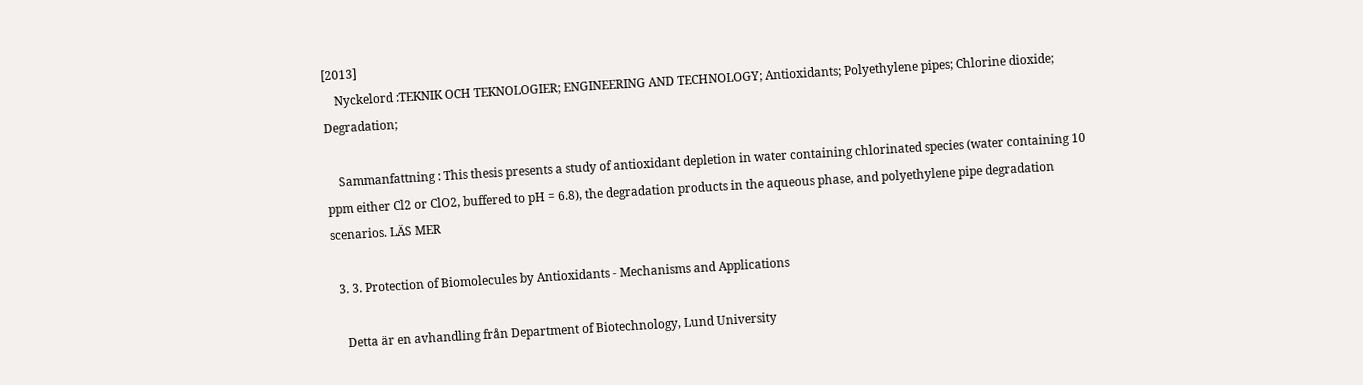[2013]
    Nyckelord :TEKNIK OCH TEKNOLOGIER; ENGINEERING AND TECHNOLOGY; Antioxidants; Polyethylene pipes; Chlorine dioxide; Degradation;

    Sammanfattning : This thesis presents a study of antioxidant depletion in water containing chlorinated species (water containing 10 ppm either Cl2 or ClO2, buffered to pH = 6.8), the degradation products in the aqueous phase, and polyethylene pipe degradation scenarios. LÄS MER

  3. 3. Protection of Biomolecules by Antioxidants - Mechanisms and Applications

    Detta är en avhandling från Department of Biotechnology, Lund University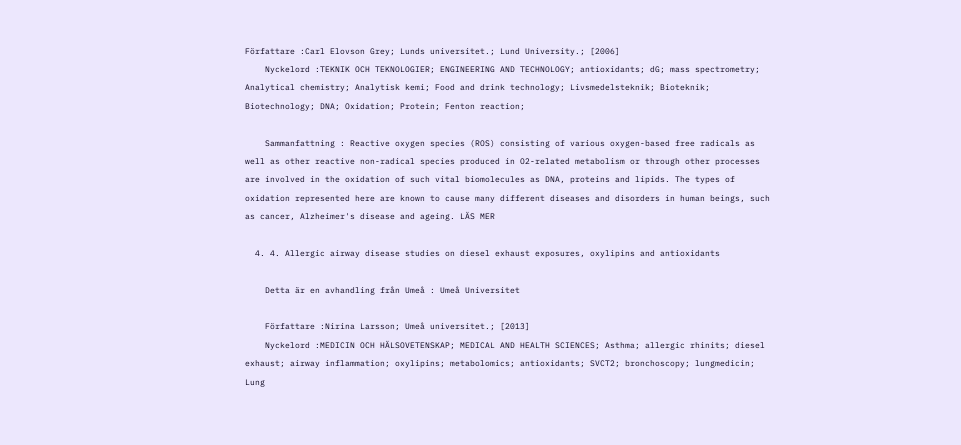Författare :Carl Elovson Grey; Lunds universitet.; Lund University.; [2006]
    Nyckelord :TEKNIK OCH TEKNOLOGIER; ENGINEERING AND TECHNOLOGY; antioxidants; dG; mass spectrometry; Analytical chemistry; Analytisk kemi; Food and drink technology; Livsmedelsteknik; Bioteknik; Biotechnology; DNA; Oxidation; Protein; Fenton reaction;

    Sammanfattning : Reactive oxygen species (ROS) consisting of various oxygen-based free radicals as well as other reactive non-radical species produced in O2-related metabolism or through other processes are involved in the oxidation of such vital biomolecules as DNA, proteins and lipids. The types of oxidation represented here are known to cause many different diseases and disorders in human beings, such as cancer, Alzheimer's disease and ageing. LÄS MER

  4. 4. Allergic airway disease studies on diesel exhaust exposures, oxylipins and antioxidants

    Detta är en avhandling från Umeå : Umeå Universitet

    Författare :Nirina Larsson; Umeå universitet.; [2013]
    Nyckelord :MEDICIN OCH HÄLSOVETENSKAP; MEDICAL AND HEALTH SCIENCES; Asthma; allergic rhinits; diesel exhaust; airway inflammation; oxylipins; metabolomics; antioxidants; SVCT2; bronchoscopy; lungmedicin; Lung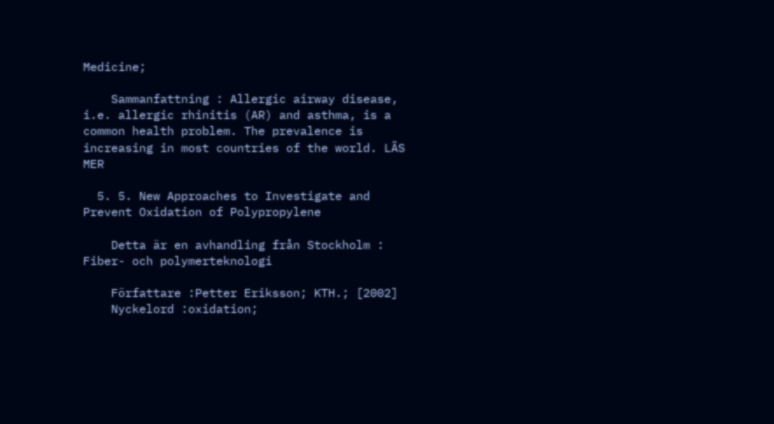Medicine;

    Sammanfattning : Allergic airway disease, i.e. allergic rhinitis (AR) and asthma, is a common health problem. The prevalence is increasing in most countries of the world. LÄS MER

  5. 5. New Approaches to Investigate and Prevent Oxidation of Polypropylene

    Detta är en avhandling från Stockholm : Fiber- och polymerteknologi

    Författare :Petter Eriksson; KTH.; [2002]
    Nyckelord :oxidation;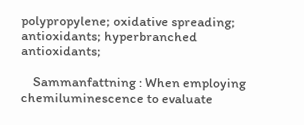polypropylene; oxidative spreading; antioxidants; hyperbranched antioxidants;

    Sammanfattning : When employing chemiluminescence to evaluate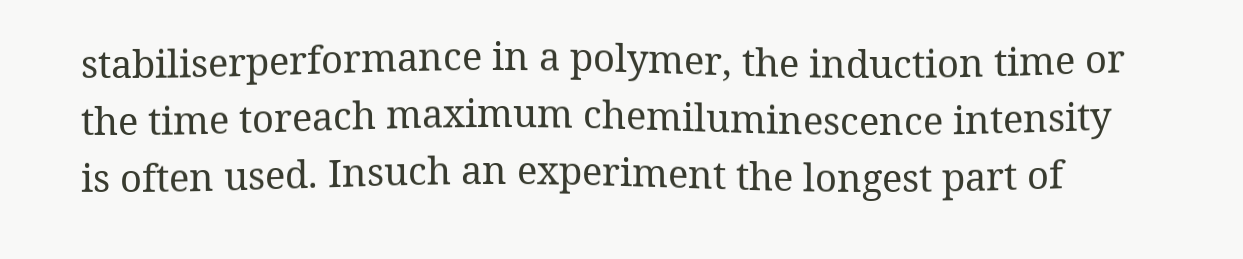stabiliserperformance in a polymer, the induction time or the time toreach maximum chemiluminescence intensity is often used. Insuch an experiment the longest part of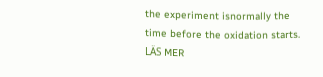the experiment isnormally the time before the oxidation starts. LÄS MER